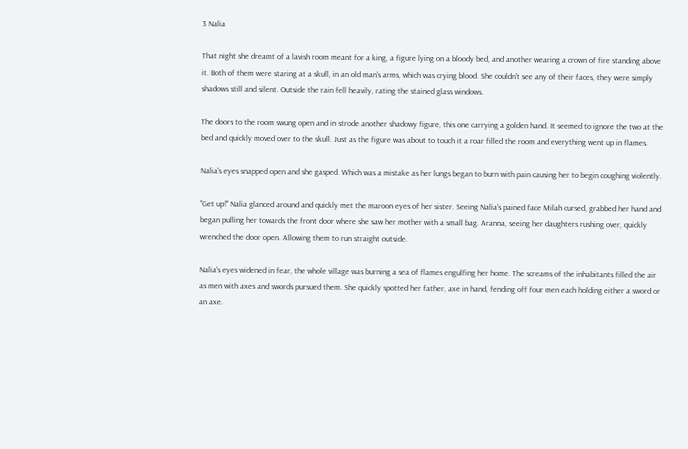3 Nalia

That night she dreamt of a lavish room meant for a king, a figure lying on a bloody bed, and another wearing a crown of fire standing above it. Both of them were staring at a skull, in an old man's arms, which was crying blood. She couldn't see any of their faces, they were simply shadows still and silent. Outside the rain fell heavily, rating the stained glass windows.

The doors to the room swung open and in strode another shadowy figure, this one carrying a golden hand. It seemed to ignore the two at the bed and quickly moved over to the skull. Just as the figure was about to touch it a roar filled the room and everything went up in flames.

Nalia's eyes snapped open and she gasped. Which was a mistake as her lungs began to burn with pain causing her to begin coughing violently.

"Get up!" Nalia glanced around and quickly met the maroon eyes of her sister. Seeing Nalia's pained face Milah cursed, grabbed her hand and began pulling her towards the front door where she saw her mother with a small bag. Aranna, seeing her daughters rushing over, quickly wrenched the door open. Allowing them to run straight outside.

Nalia's eyes widened in fear, the whole village was burning a sea of flames engulfing her home. The screams of the inhabitants filled the air as men with axes and swords pursued them. She quickly spotted her father, axe in hand, fending off four men each holding either a sword or an axe.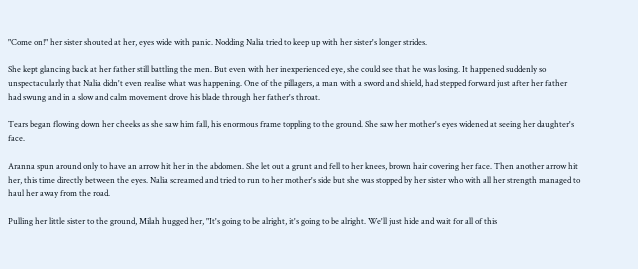"Come on!" her sister shouted at her, eyes wide with panic. Nodding Nalia tried to keep up with her sister's longer strides.

She kept glancing back at her father still battling the men. But even with her inexperienced eye, she could see that he was losing. It happened suddenly so unspectacularly that Nalia didn't even realise what was happening. One of the pillagers, a man with a sword and shield, had stepped forward just after her father had swung and in a slow and calm movement drove his blade through her father's throat.

Tears began flowing down her cheeks as she saw him fall, his enormous frame toppling to the ground. She saw her mother's eyes widened at seeing her daughter's face.

Aranna spun around only to have an arrow hit her in the abdomen. She let out a grunt and fell to her knees, brown hair covering her face. Then another arrow hit her, this time directly between the eyes. Nalia screamed and tried to run to her mother's side but she was stopped by her sister who with all her strength managed to haul her away from the road.

Pulling her little sister to the ground, Milah hugged her, "It's going to be alright, it's going to be alright. We'll just hide and wait for all of this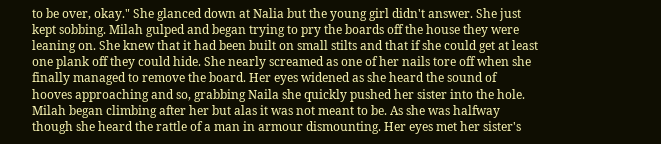to be over, okay." She glanced down at Nalia but the young girl didn't answer. She just kept sobbing. Milah gulped and began trying to pry the boards off the house they were leaning on. She knew that it had been built on small stilts and that if she could get at least one plank off they could hide. She nearly screamed as one of her nails tore off when she finally managed to remove the board. Her eyes widened as she heard the sound of hooves approaching and so, grabbing Naila she quickly pushed her sister into the hole. Milah began climbing after her but alas it was not meant to be. As she was halfway though she heard the rattle of a man in armour dismounting. Her eyes met her sister's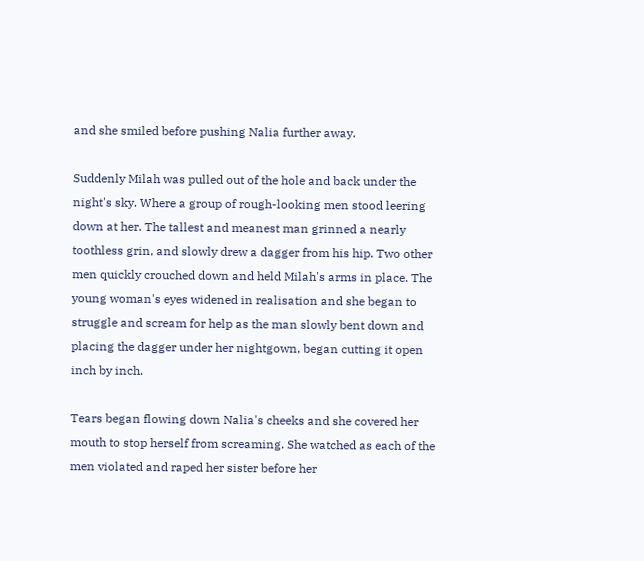and she smiled before pushing Nalia further away.

Suddenly Milah was pulled out of the hole and back under the night's sky. Where a group of rough-looking men stood leering down at her. The tallest and meanest man grinned a nearly toothless grin, and slowly drew a dagger from his hip. Two other men quickly crouched down and held Milah's arms in place. The young woman's eyes widened in realisation and she began to struggle and scream for help as the man slowly bent down and placing the dagger under her nightgown, began cutting it open inch by inch.

Tears began flowing down Nalia's cheeks and she covered her mouth to stop herself from screaming. She watched as each of the men violated and raped her sister before her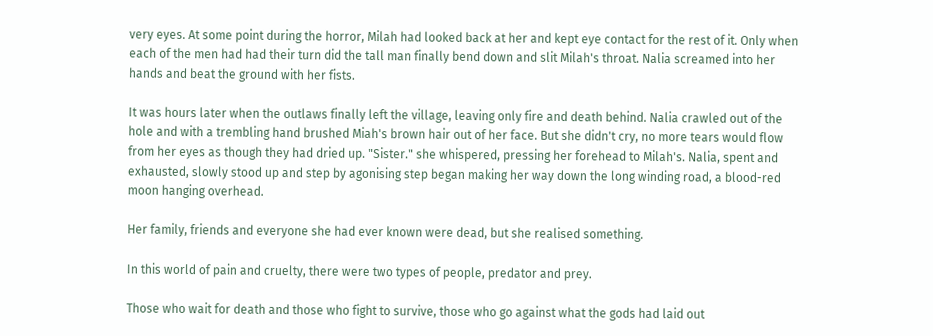very eyes. At some point during the horror, Milah had looked back at her and kept eye contact for the rest of it. Only when each of the men had had their turn did the tall man finally bend down and slit Milah's throat. Nalia screamed into her hands and beat the ground with her fists.

It was hours later when the outlaws finally left the village, leaving only fire and death behind. Nalia crawled out of the hole and with a trembling hand brushed Miah's brown hair out of her face. But she didn't cry, no more tears would flow from her eyes as though they had dried up. "Sister." she whispered, pressing her forehead to Milah's. Nalia, spent and exhausted, slowly stood up and step by agonising step began making her way down the long winding road, a blood-red moon hanging overhead.

Her family, friends and everyone she had ever known were dead, but she realised something.

In this world of pain and cruelty, there were two types of people, predator and prey.

Those who wait for death and those who fight to survive, those who go against what the gods had laid out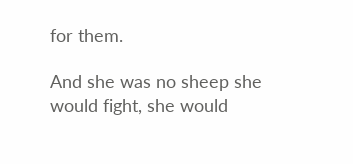for them.

And she was no sheep she would fight, she would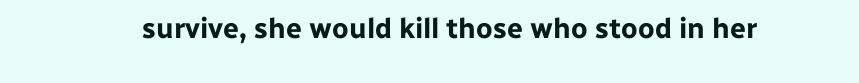survive, she would kill those who stood in her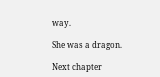way.

She was a dragon.

Next chapter